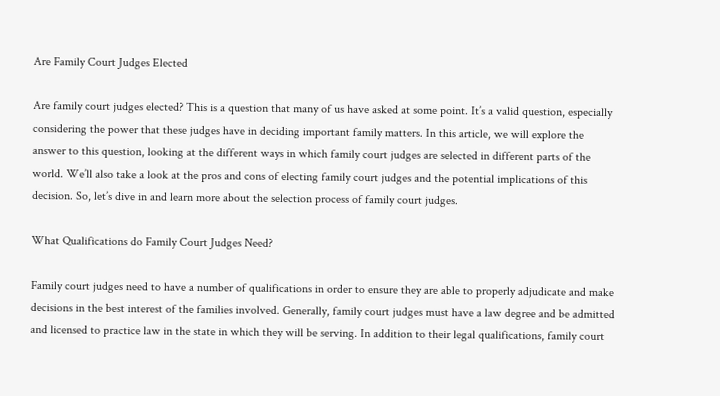Are Family Court Judges Elected

Are family court judges elected? This is a question that many of us have asked at some point. It’s a valid question, especially considering the power that these judges have in deciding important family matters. In this article, we will explore the answer to this question, looking at the different ways in which family court judges are selected in different parts of the world. We’ll also take a look at the pros and cons of electing family court judges and the potential implications of this decision. So, let’s dive in and learn more about the selection process of family court judges.

What Qualifications do Family Court Judges Need?

Family court judges need to have a number of qualifications in order to ensure they are able to properly adjudicate and make decisions in the best interest of the families involved. Generally, family court judges must have a law degree and be admitted and licensed to practice law in the state in which they will be serving. In addition to their legal qualifications, family court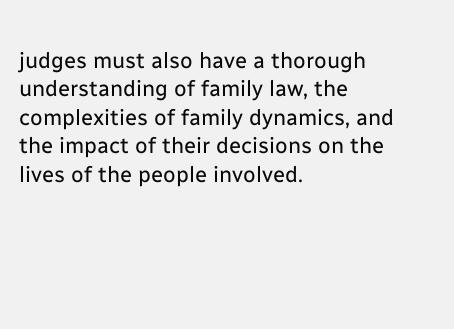judges must also have a thorough understanding of family law, the complexities of family dynamics, and the impact of their decisions on the lives of the people involved.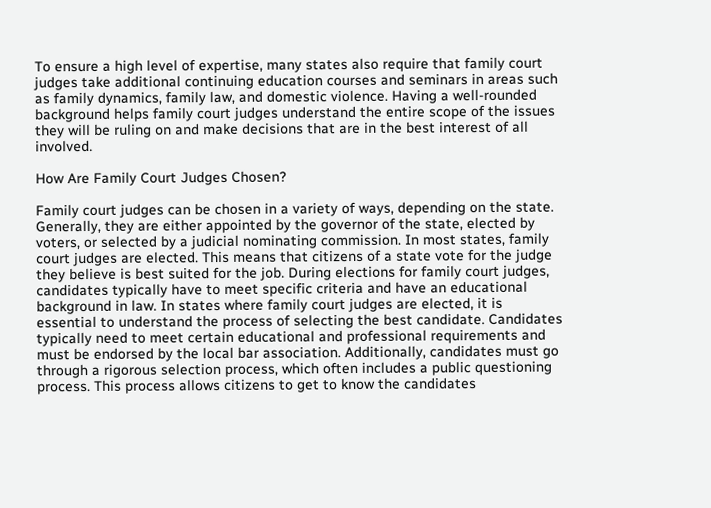To ensure a high level of expertise, many states also require that family court judges take additional continuing education courses and seminars in areas such as family dynamics, family law, and domestic violence. Having a well-rounded background helps family court judges understand the entire scope of the issues they will be ruling on and make decisions that are in the best interest of all involved.

How Are Family Court Judges Chosen?

Family court judges can be chosen in a variety of ways, depending on the state. Generally, they are either appointed by the governor of the state, elected by voters, or selected by a judicial nominating commission. In most states, family court judges are elected. This means that citizens of a state vote for the judge they believe is best suited for the job. During elections for family court judges, candidates typically have to meet specific criteria and have an educational background in law. In states where family court judges are elected, it is essential to understand the process of selecting the best candidate. Candidates typically need to meet certain educational and professional requirements and must be endorsed by the local bar association. Additionally, candidates must go through a rigorous selection process, which often includes a public questioning process. This process allows citizens to get to know the candidates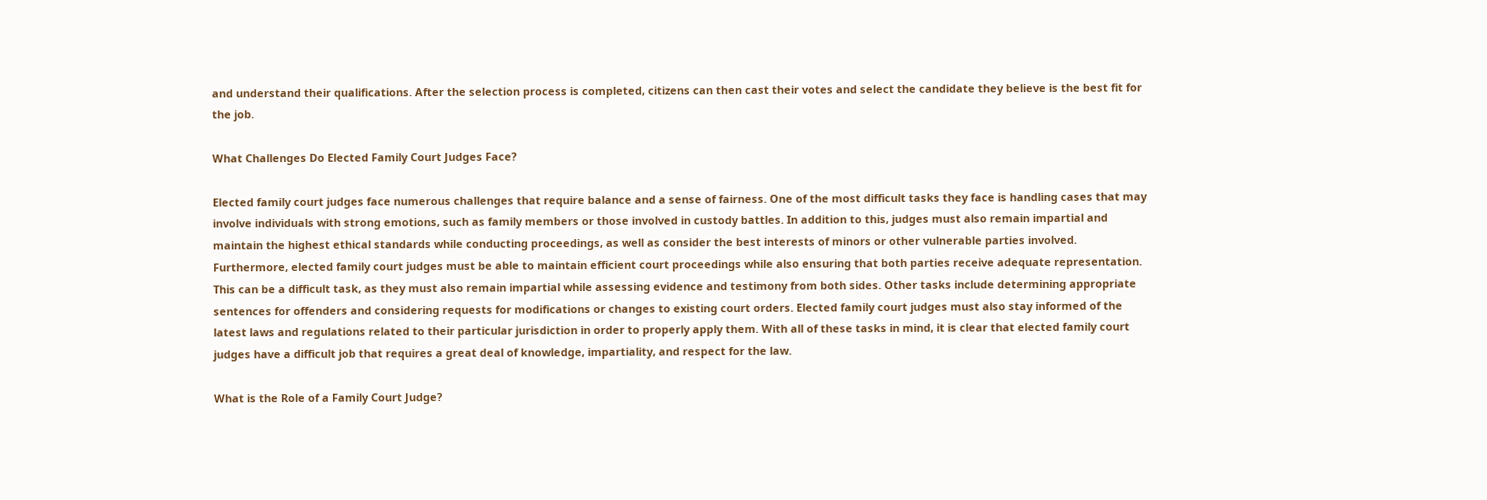and understand their qualifications. After the selection process is completed, citizens can then cast their votes and select the candidate they believe is the best fit for the job.

What Challenges Do Elected Family Court Judges Face?

Elected family court judges face numerous challenges that require balance and a sense of fairness. One of the most difficult tasks they face is handling cases that may involve individuals with strong emotions, such as family members or those involved in custody battles. In addition to this, judges must also remain impartial and maintain the highest ethical standards while conducting proceedings, as well as consider the best interests of minors or other vulnerable parties involved. Furthermore, elected family court judges must be able to maintain efficient court proceedings while also ensuring that both parties receive adequate representation. This can be a difficult task, as they must also remain impartial while assessing evidence and testimony from both sides. Other tasks include determining appropriate sentences for offenders and considering requests for modifications or changes to existing court orders. Elected family court judges must also stay informed of the latest laws and regulations related to their particular jurisdiction in order to properly apply them. With all of these tasks in mind, it is clear that elected family court judges have a difficult job that requires a great deal of knowledge, impartiality, and respect for the law.

What is the Role of a Family Court Judge?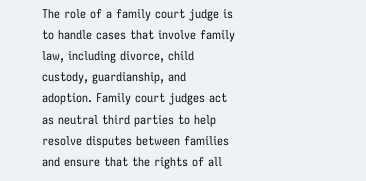The role of a family court judge is to handle cases that involve family law, including divorce, child custody, guardianship, and adoption. Family court judges act as neutral third parties to help resolve disputes between families and ensure that the rights of all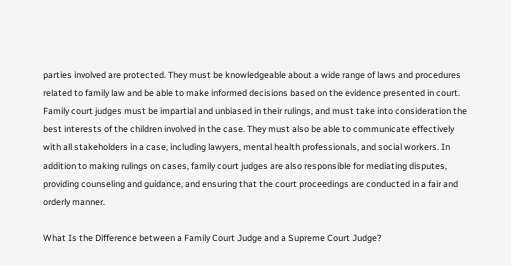parties involved are protected. They must be knowledgeable about a wide range of laws and procedures related to family law and be able to make informed decisions based on the evidence presented in court. Family court judges must be impartial and unbiased in their rulings, and must take into consideration the best interests of the children involved in the case. They must also be able to communicate effectively with all stakeholders in a case, including lawyers, mental health professionals, and social workers. In addition to making rulings on cases, family court judges are also responsible for mediating disputes, providing counseling and guidance, and ensuring that the court proceedings are conducted in a fair and orderly manner.

What Is the Difference between a Family Court Judge and a Supreme Court Judge?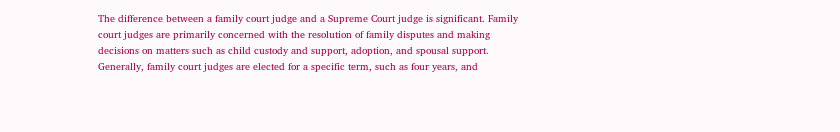The difference between a family court judge and a Supreme Court judge is significant. Family court judges are primarily concerned with the resolution of family disputes and making decisions on matters such as child custody and support, adoption, and spousal support. Generally, family court judges are elected for a specific term, such as four years, and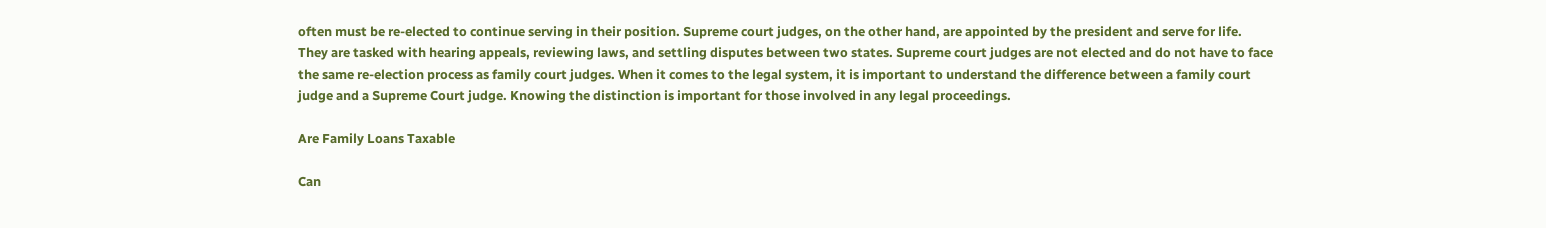often must be re-elected to continue serving in their position. Supreme court judges, on the other hand, are appointed by the president and serve for life. They are tasked with hearing appeals, reviewing laws, and settling disputes between two states. Supreme court judges are not elected and do not have to face the same re-election process as family court judges. When it comes to the legal system, it is important to understand the difference between a family court judge and a Supreme Court judge. Knowing the distinction is important for those involved in any legal proceedings.

Are Family Loans Taxable

Can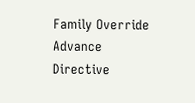Family Override Advance Directive